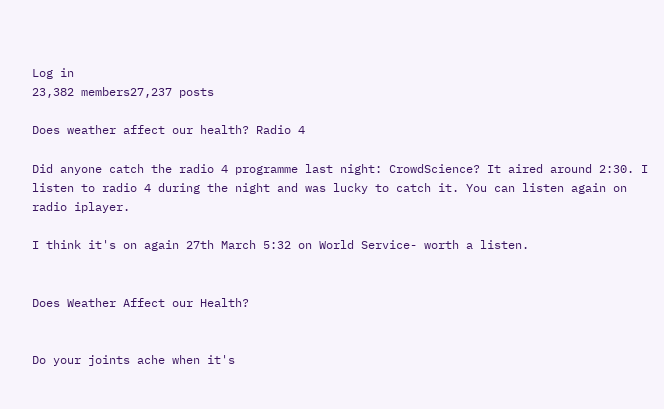Log in
23,382 members27,237 posts

Does weather affect our health? Radio 4

Did anyone catch the radio 4 programme last night: CrowdScience? It aired around 2:30. I listen to radio 4 during the night and was lucky to catch it. You can listen again on radio iplayer.

I think it's on again 27th March 5:32 on World Service- worth a listen.


Does Weather Affect our Health?


Do your joints ache when it's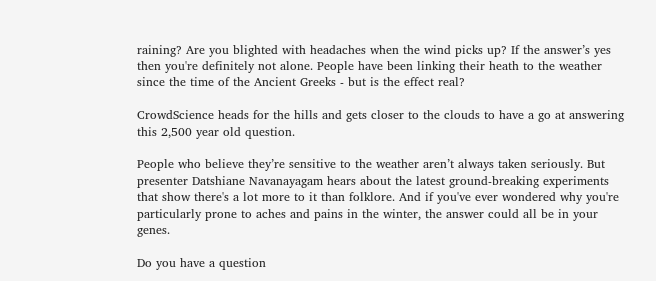raining? Are you blighted with headaches when the wind picks up? If the answer’s yes then you're definitely not alone. People have been linking their heath to the weather since the time of the Ancient Greeks - but is the effect real?

CrowdScience heads for the hills and gets closer to the clouds to have a go at answering this 2,500 year old question.

People who believe they’re sensitive to the weather aren’t always taken seriously. But presenter Datshiane Navanayagam hears about the latest ground-breaking experiments that show there's a lot more to it than folklore. And if you've ever wondered why you're particularly prone to aches and pains in the winter, the answer could all be in your genes.

Do you have a question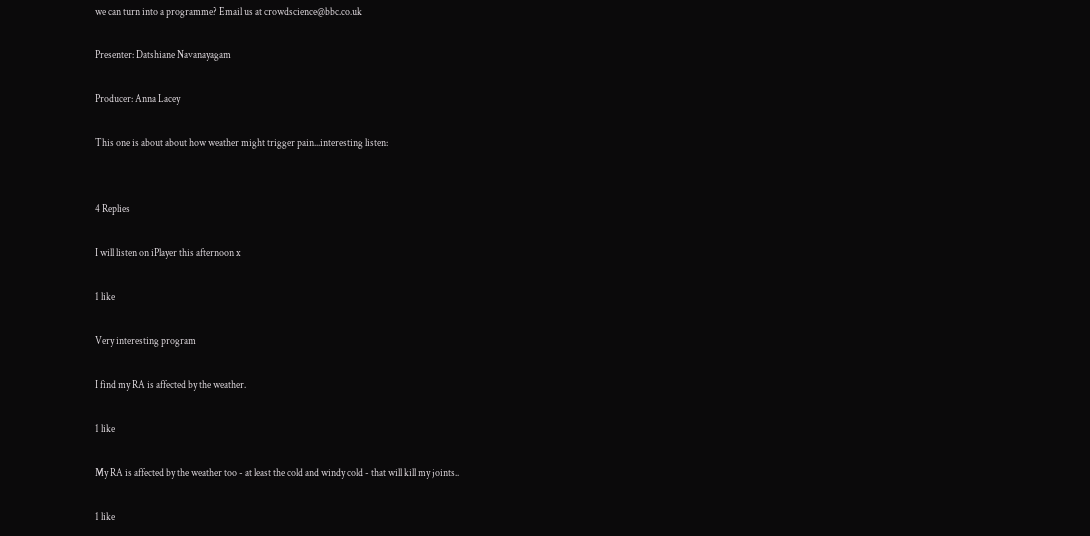we can turn into a programme? Email us at crowdscience@bbc.co.uk

Presenter: Datshiane Navanayagam

Producer: Anna Lacey

This one is about about how weather might trigger pain...interesting listen:


4 Replies

I will listen on iPlayer this afternoon x

1 like

Very interesting program

I find my RA is affected by the weather.

1 like

My RA is affected by the weather too - at least the cold and windy cold - that will kill my joints..

1 like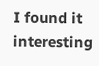I found it interesting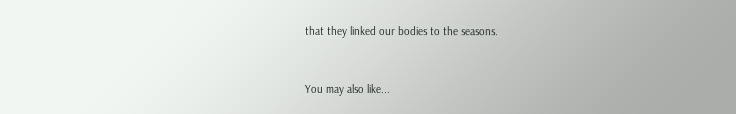that they linked our bodies to the seasons.


You may also like...